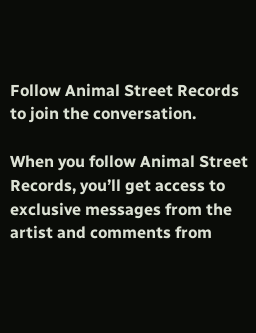Follow Animal Street Records to join the conversation.

When you follow Animal Street Records, you’ll get access to exclusive messages from the artist and comments from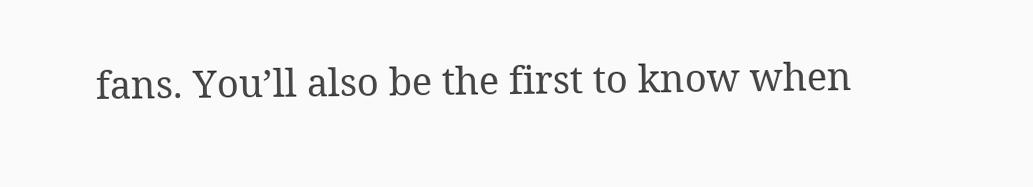fans. You’ll also be the first to know when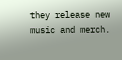they release new music and merch.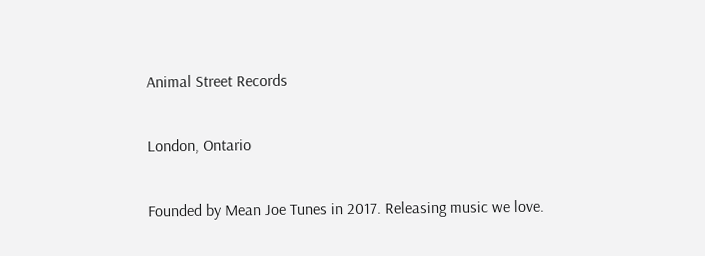Animal Street Records

London, Ontario

Founded by Mean Joe Tunes in 2017. Releasing music we love.